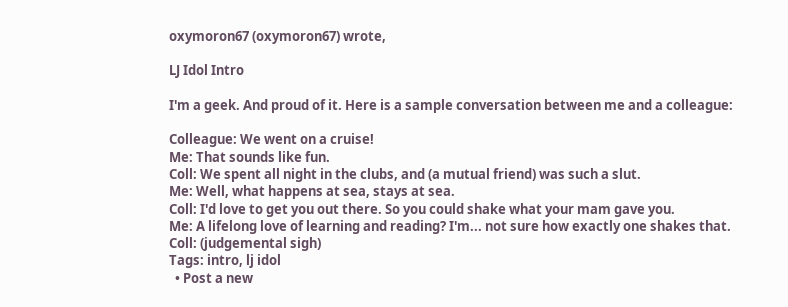oxymoron67 (oxymoron67) wrote,

LJ Idol Intro

I'm a geek. And proud of it. Here is a sample conversation between me and a colleague:

Colleague: We went on a cruise!
Me: That sounds like fun.
Coll: We spent all night in the clubs, and (a mutual friend) was such a slut.
Me: Well, what happens at sea, stays at sea.
Coll: I'd love to get you out there. So you could shake what your mam gave you.
Me: A lifelong love of learning and reading? I'm... not sure how exactly one shakes that.
Coll: (judgemental sigh)
Tags: intro, lj idol
  • Post a new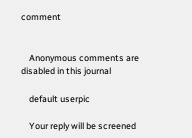comment


    Anonymous comments are disabled in this journal

    default userpic

    Your reply will be screened